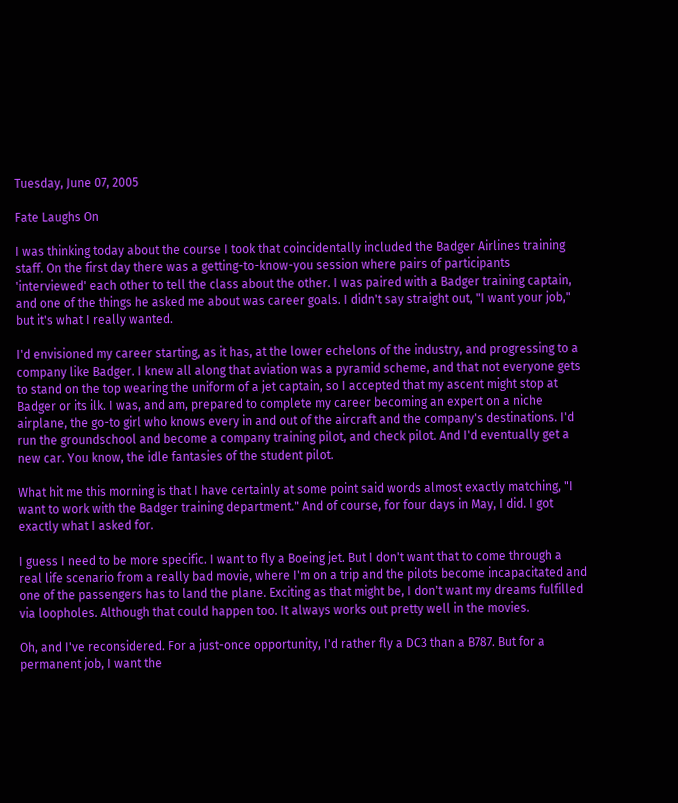Tuesday, June 07, 2005

Fate Laughs On

I was thinking today about the course I took that coincidentally included the Badger Airlines training staff. On the first day there was a getting-to-know-you session where pairs of participants 'interviewed' each other to tell the class about the other. I was paired with a Badger training captain, and one of the things he asked me about was career goals. I didn't say straight out, "I want your job," but it's what I really wanted.

I'd envisioned my career starting, as it has, at the lower echelons of the industry, and progressing to a company like Badger. I knew all along that aviation was a pyramid scheme, and that not everyone gets to stand on the top wearing the uniform of a jet captain, so I accepted that my ascent might stop at Badger or its ilk. I was, and am, prepared to complete my career becoming an expert on a niche airplane, the go-to girl who knows every in and out of the aircraft and the company's destinations. I'd run the groundschool and become a company training pilot, and check pilot. And I'd eventually get a new car. You know, the idle fantasies of the student pilot.

What hit me this morning is that I have certainly at some point said words almost exactly matching, "I want to work with the Badger training department." And of course, for four days in May, I did. I got exactly what I asked for.

I guess I need to be more specific. I want to fly a Boeing jet. But I don't want that to come through a real life scenario from a really bad movie, where I'm on a trip and the pilots become incapacitated and one of the passengers has to land the plane. Exciting as that might be, I don't want my dreams fulfilled via loopholes. Although that could happen too. It always works out pretty well in the movies.

Oh, and I've reconsidered. For a just-once opportunity, I'd rather fly a DC3 than a B787. But for a permanent job, I want the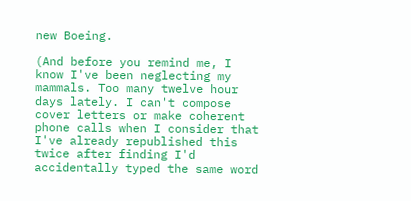new Boeing.

(And before you remind me, I know I've been neglecting my mammals. Too many twelve hour days lately. I can't compose cover letters or make coherent phone calls when I consider that I've already republished this twice after finding I'd accidentally typed the same word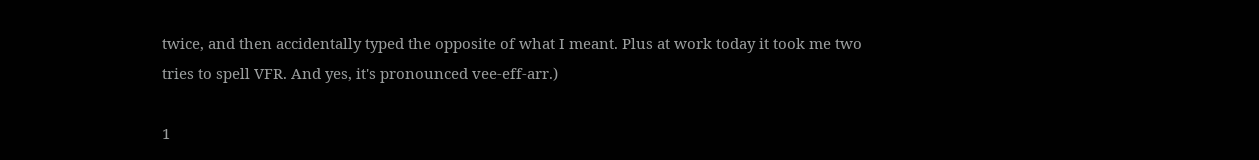twice, and then accidentally typed the opposite of what I meant. Plus at work today it took me two tries to spell VFR. And yes, it's pronounced vee-eff-arr.)

1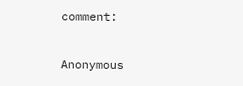comment:

Anonymous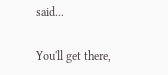said...

You'll get there,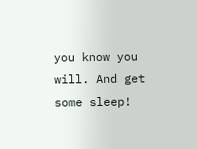you know you will. And get some sleep!